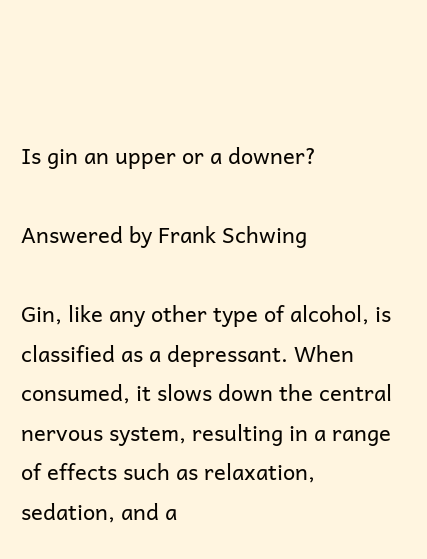Is gin an upper or a downer?

Answered by Frank Schwing

Gin, like any other type of alcohol, is classified as a depressant. When consumed, it slows down the central nervous system, resulting in a range of effects such as relaxation, sedation, and a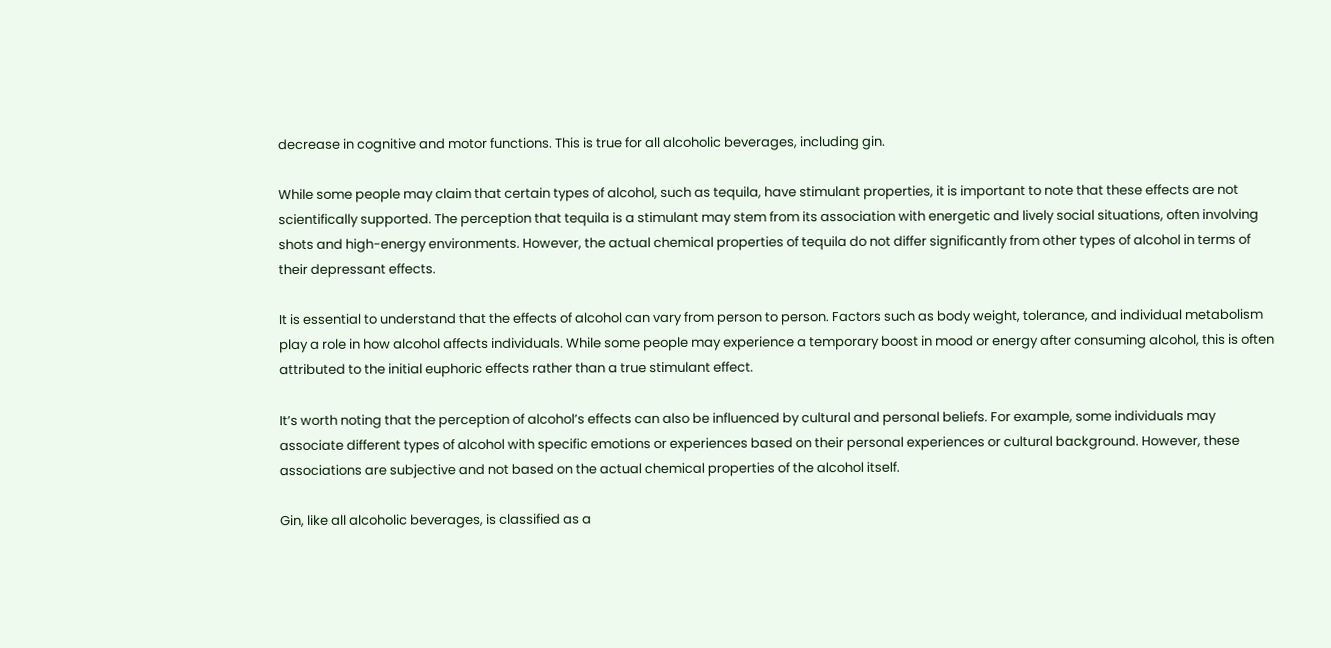decrease in cognitive and motor functions. This is true for all alcoholic beverages, including gin.

While some people may claim that certain types of alcohol, such as tequila, have stimulant properties, it is important to note that these effects are not scientifically supported. The perception that tequila is a stimulant may stem from its association with energetic and lively social situations, often involving shots and high-energy environments. However, the actual chemical properties of tequila do not differ significantly from other types of alcohol in terms of their depressant effects.

It is essential to understand that the effects of alcohol can vary from person to person. Factors such as body weight, tolerance, and individual metabolism play a role in how alcohol affects individuals. While some people may experience a temporary boost in mood or energy after consuming alcohol, this is often attributed to the initial euphoric effects rather than a true stimulant effect.

It’s worth noting that the perception of alcohol’s effects can also be influenced by cultural and personal beliefs. For example, some individuals may associate different types of alcohol with specific emotions or experiences based on their personal experiences or cultural background. However, these associations are subjective and not based on the actual chemical properties of the alcohol itself.

Gin, like all alcoholic beverages, is classified as a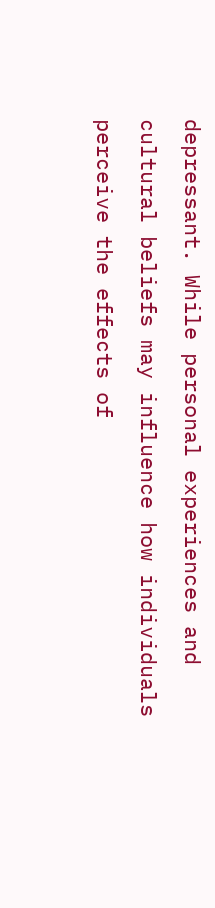depressant. While personal experiences and cultural beliefs may influence how individuals perceive the effects of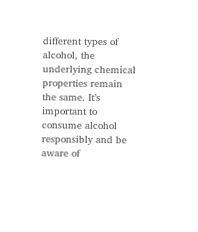different types of alcohol, the underlying chemical properties remain the same. It’s important to consume alcohol responsibly and be aware of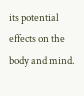its potential effects on the body and mind.